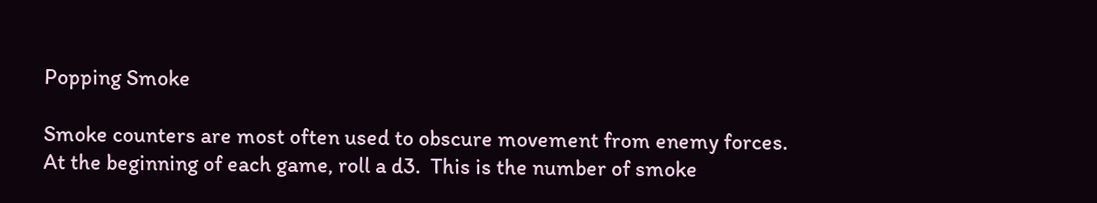Popping Smoke

Smoke counters are most often used to obscure movement from enemy forces.  At the beginning of each game, roll a d3.  This is the number of smoke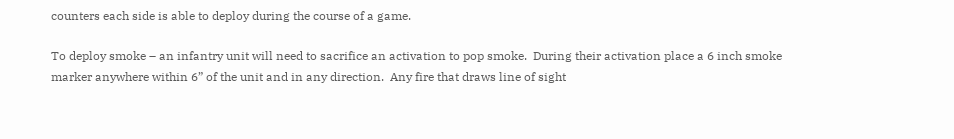counters each side is able to deploy during the course of a game.

To deploy smoke – an infantry unit will need to sacrifice an activation to pop smoke.  During their activation place a 6 inch smoke marker anywhere within 6” of the unit and in any direction.  Any fire that draws line of sight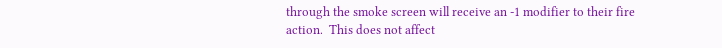through the smoke screen will receive an -1 modifier to their fire action.  This does not affect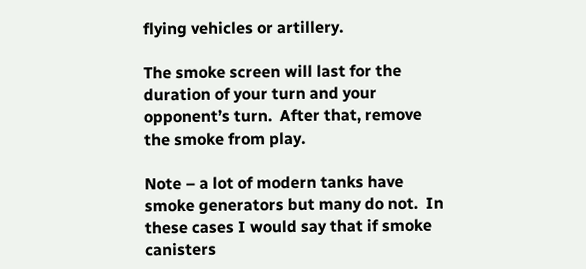flying vehicles or artillery.

The smoke screen will last for the duration of your turn and your opponent’s turn.  After that, remove the smoke from play.

Note – a lot of modern tanks have smoke generators but many do not.  In these cases I would say that if smoke canisters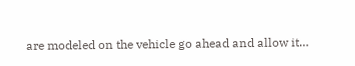are modeled on the vehicle go ahead and allow it…